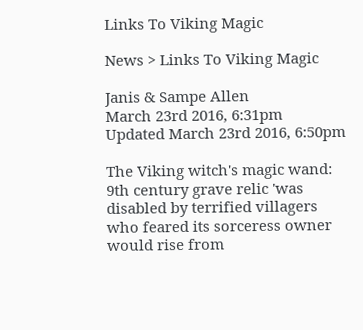Links To Viking Magic

News > Links To Viking Magic

Janis & Sampe Allen
March 23rd 2016, 6:31pm
Updated March 23rd 2016, 6:50pm

The Viking witch's magic wand: 9th century grave relic 'was disabled by terrified villagers who feared its sorceress owner would rise from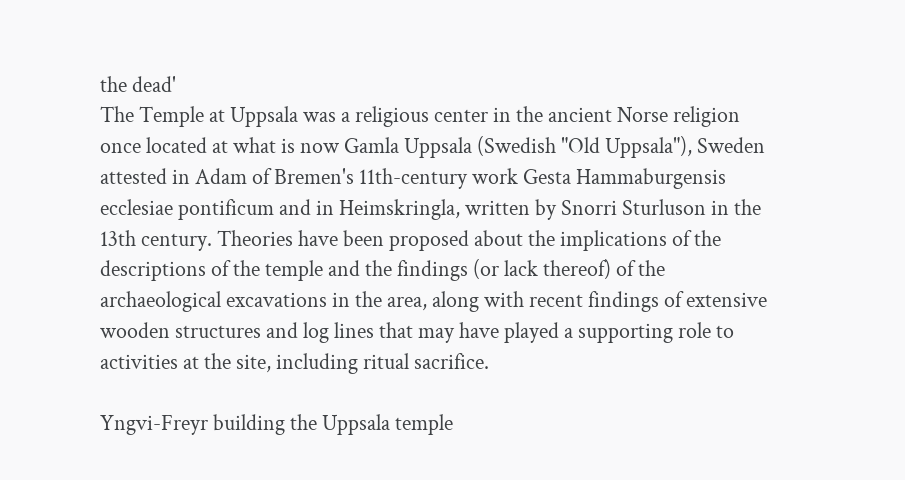the dead'
The Temple at Uppsala was a religious center in the ancient Norse religion once located at what is now Gamla Uppsala (Swedish "Old Uppsala"), Sweden attested in Adam of Bremen's 11th-century work Gesta Hammaburgensis ecclesiae pontificum and in Heimskringla, written by Snorri Sturluson in the 13th century. Theories have been proposed about the implications of the descriptions of the temple and the findings (or lack thereof) of the archaeological excavations in the area, along with recent findings of extensive wooden structures and log lines that may have played a supporting role to activities at the site, including ritual sacrifice.

Yngvi-Freyr building the Uppsala temple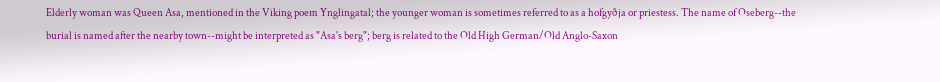Elderly woman was Queen Asa, mentioned in the Viking poem Ynglingatal; the younger woman is sometimes referred to as a hofgyðja or priestess. The name of Oseberg--the burial is named after the nearby town--might be interpreted as "Asa's berg"; berg is related to the Old High German/Old Anglo-Saxon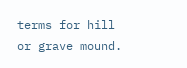terms for hill or grave mound.